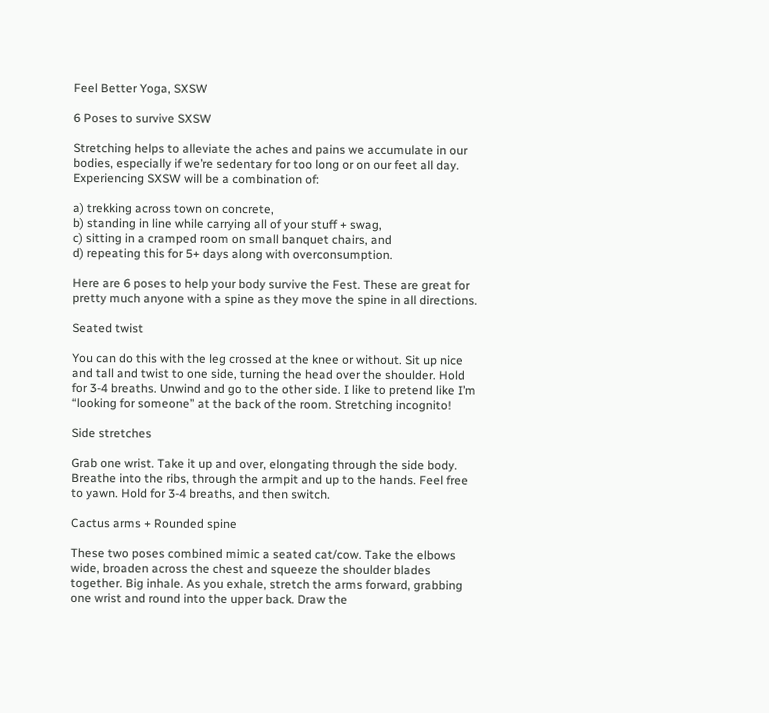Feel Better Yoga, SXSW

6 Poses to survive SXSW

Stretching helps to alleviate the aches and pains we accumulate in our bodies, especially if we’re sedentary for too long or on our feet all day. Experiencing SXSW will be a combination of:

a) trekking across town on concrete,
b) standing in line while carrying all of your stuff + swag,
c) sitting in a cramped room on small banquet chairs, and
d) repeating this for 5+ days along with overconsumption.

Here are 6 poses to help your body survive the Fest. These are great for pretty much anyone with a spine as they move the spine in all directions.

Seated twist

You can do this with the leg crossed at the knee or without. Sit up nice and tall and twist to one side, turning the head over the shoulder. Hold for 3-4 breaths. Unwind and go to the other side. I like to pretend like I’m “looking for someone” at the back of the room. Stretching incognito!

Side stretches

Grab one wrist. Take it up and over, elongating through the side body. Breathe into the ribs, through the armpit and up to the hands. Feel free to yawn. Hold for 3-4 breaths, and then switch.

Cactus arms + Rounded spine

These two poses combined mimic a seated cat/cow. Take the elbows wide, broaden across the chest and squeeze the shoulder blades together. Big inhale. As you exhale, stretch the arms forward, grabbing one wrist and round into the upper back. Draw the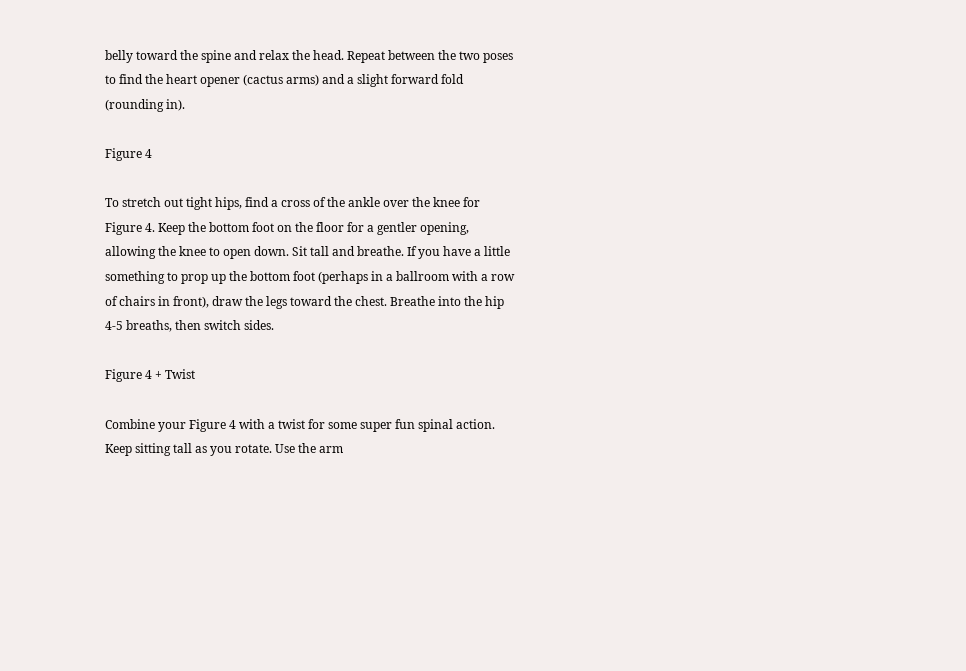belly toward the spine and relax the head. Repeat between the two poses to find the heart opener (cactus arms) and a slight forward fold (rounding in).

Figure 4

To stretch out tight hips, find a cross of the ankle over the knee for Figure 4. Keep the bottom foot on the floor for a gentler opening, allowing the knee to open down. Sit tall and breathe. If you have a little something to prop up the bottom foot (perhaps in a ballroom with a row of chairs in front), draw the legs toward the chest. Breathe into the hip 4-5 breaths, then switch sides.

Figure 4 + Twist

Combine your Figure 4 with a twist for some super fun spinal action. Keep sitting tall as you rotate. Use the arm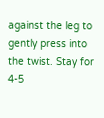against the leg to gently press into the twist. Stay for 4-5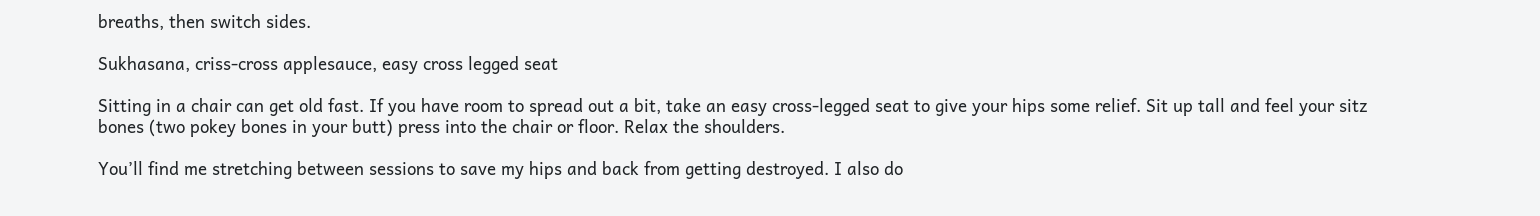breaths, then switch sides.

Sukhasana, criss-cross applesauce, easy cross legged seat

Sitting in a chair can get old fast. If you have room to spread out a bit, take an easy cross-legged seat to give your hips some relief. Sit up tall and feel your sitz bones (two pokey bones in your butt) press into the chair or floor. Relax the shoulders.

You’ll find me stretching between sessions to save my hips and back from getting destroyed. I also do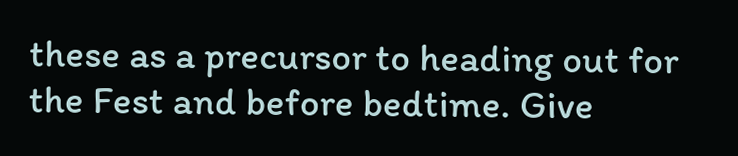these as a precursor to heading out for the Fest and before bedtime. Give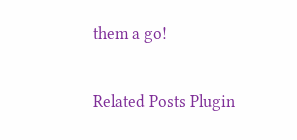them a go!

Related Posts Plugin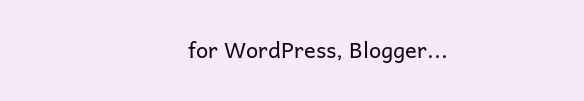for WordPress, Blogger...